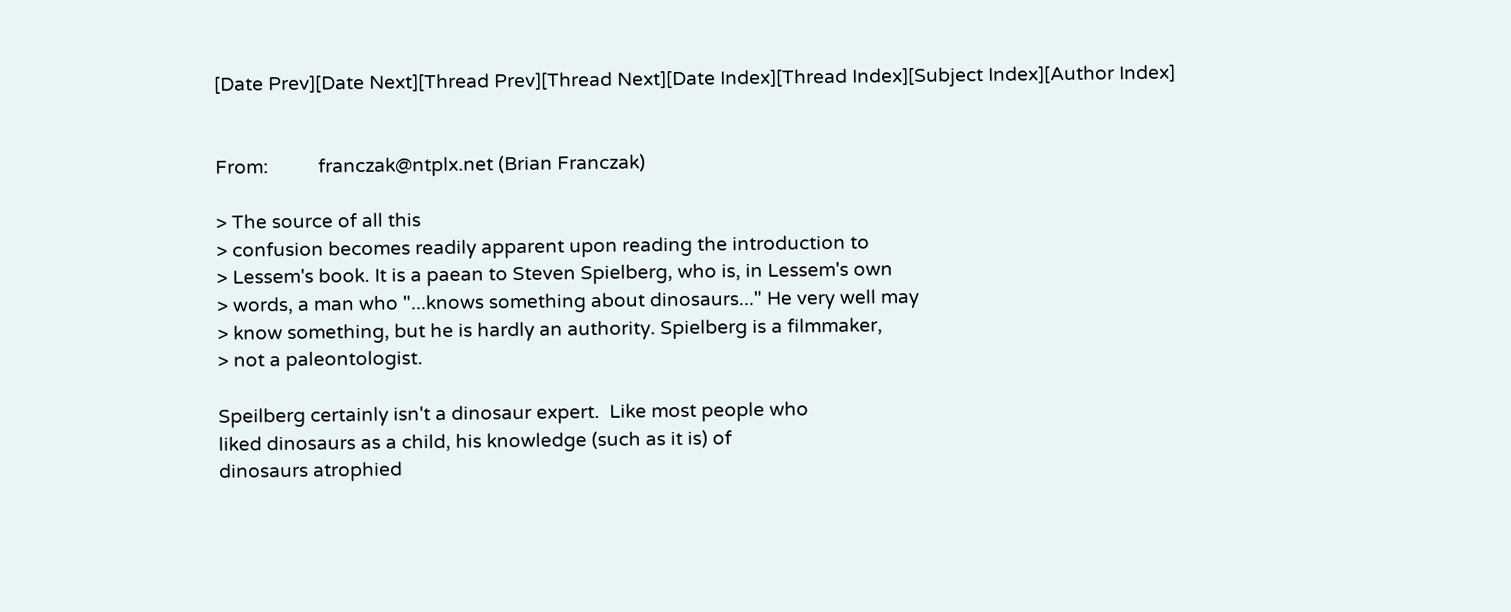[Date Prev][Date Next][Thread Prev][Thread Next][Date Index][Thread Index][Subject Index][Author Index]


From:          franczak@ntplx.net (Brian Franczak)

> The source of all this
> confusion becomes readily apparent upon reading the introduction to
> Lessem's book. It is a paean to Steven Spielberg, who is, in Lessem's own
> words, a man who "...knows something about dinosaurs..." He very well may
> know something, but he is hardly an authority. Spielberg is a filmmaker,
> not a paleontologist.

Speilberg certainly isn't a dinosaur expert.  Like most people who
liked dinosaurs as a child, his knowledge (such as it is) of
dinosaurs atrophied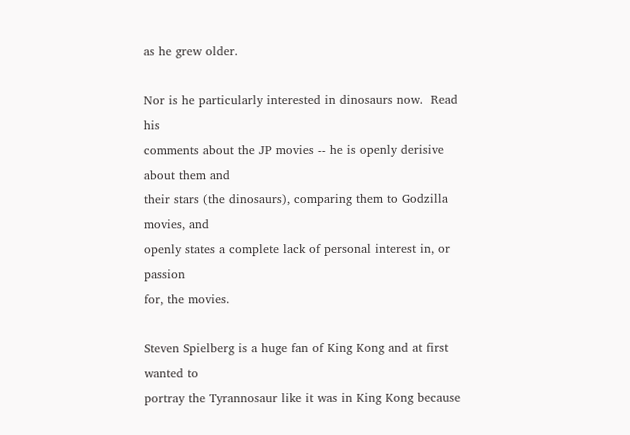as he grew older.

Nor is he particularly interested in dinosaurs now.  Read his
comments about the JP movies -- he is openly derisive about them and
their stars (the dinosaurs), comparing them to Godzilla movies, and
openly states a complete lack of personal interest in, or passion
for, the movies.

Steven Spielberg is a huge fan of King Kong and at first wanted to
portray the Tyrannosaur like it was in King Kong because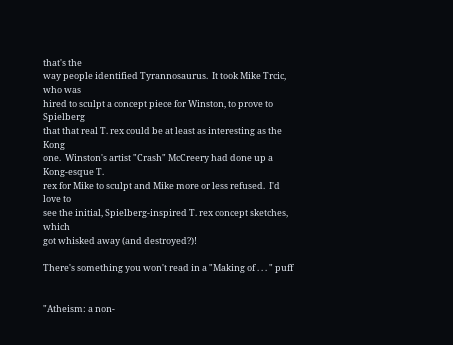that's the
way people identified Tyrannosaurus.  It took Mike Trcic, who was
hired to sculpt a concept piece for Winston, to prove to Spielberg
that that real T. rex could be at least as interesting as the Kong
one.  Winston's artist "Crash" McCreery had done up a Kong-esque T.
rex for Mike to sculpt and Mike more or less refused.  I'd love to
see the initial, Spielberg-inspired T. rex concept sketches, which
got whisked away (and destroyed?)!

There's something you won't read in a "Making of . . . " puff


"Atheism: a non-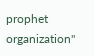prophet organization"